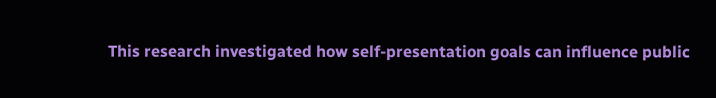This research investigated how self-presentation goals can influence public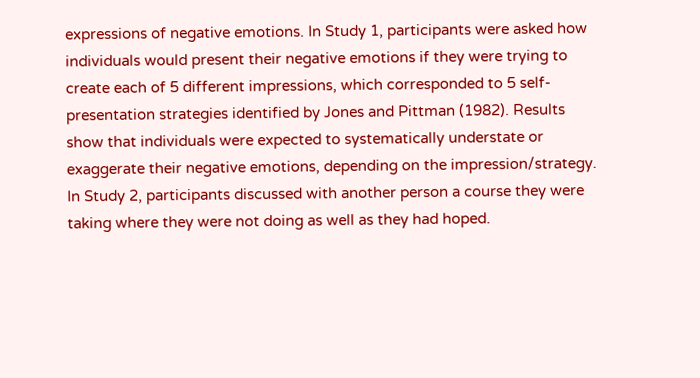expressions of negative emotions. In Study 1, participants were asked how individuals would present their negative emotions if they were trying to create each of 5 different impressions, which corresponded to 5 self-presentation strategies identified by Jones and Pittman (1982). Results show that individuals were expected to systematically understate or exaggerate their negative emotions, depending on the impression/strategy. In Study 2, participants discussed with another person a course they were taking where they were not doing as well as they had hoped.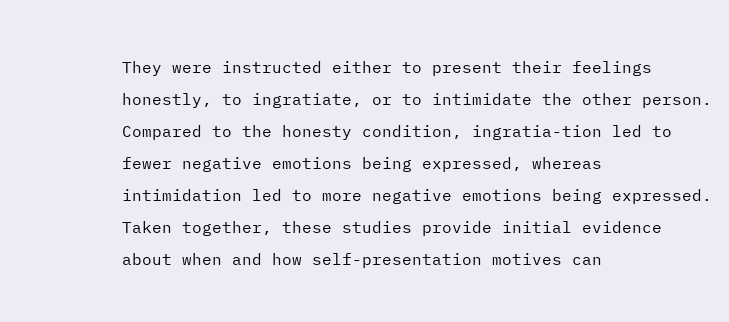They were instructed either to present their feelings honestly, to ingratiate, or to intimidate the other person. Compared to the honesty condition, ingratia-tion led to fewer negative emotions being expressed, whereas intimidation led to more negative emotions being expressed. Taken together, these studies provide initial evidence about when and how self-presentation motives can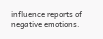influence reports of negative emotions.